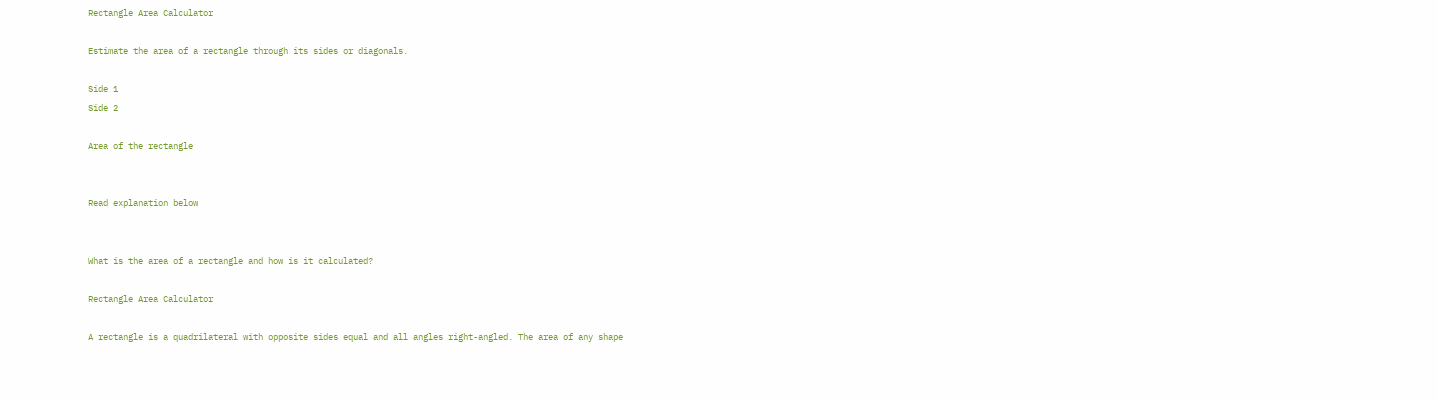Rectangle Area Calculator

Estimate the area of a rectangle through its sides or diagonals.

Side 1
Side 2

Area of the rectangle


Read explanation below


What is the area of a rectangle and how is it calculated?

Rectangle Area Calculator

A rectangle is a quadrilateral with opposite sides equal and all angles right-angled. The area of any shape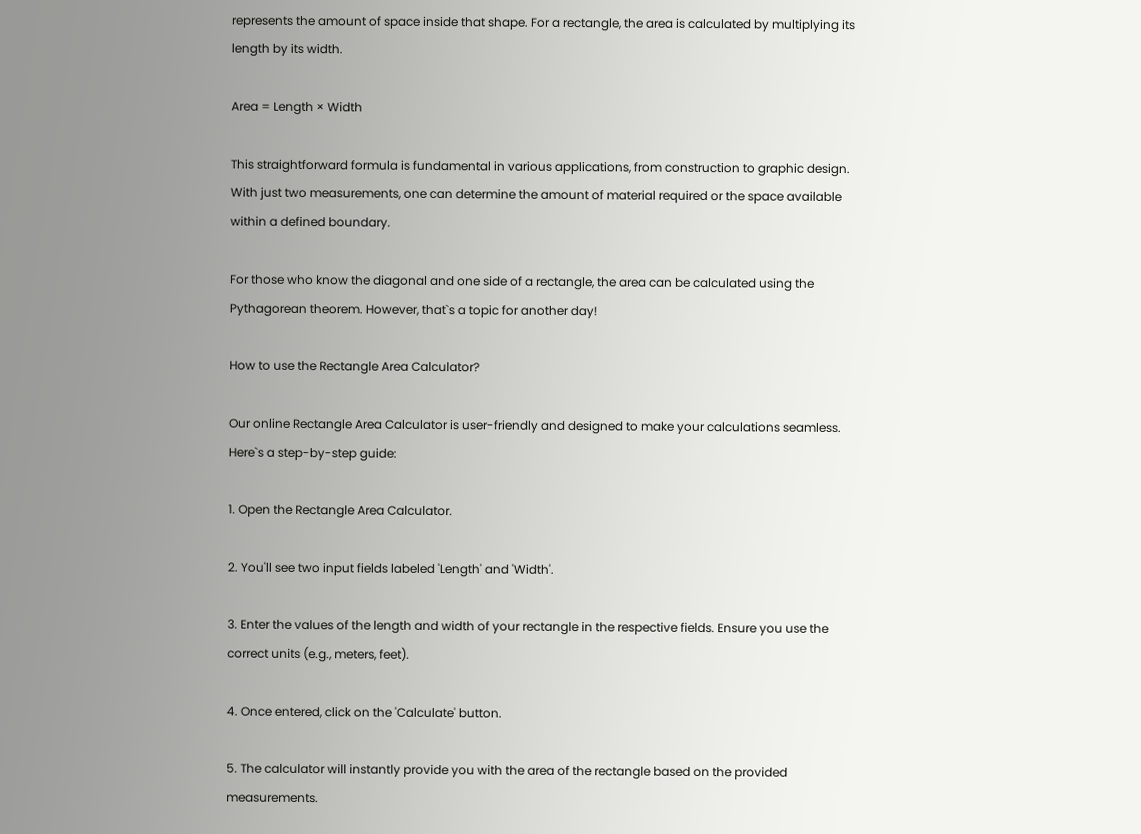represents the amount of space inside that shape. For a rectangle, the area is calculated by multiplying its length by its width.

Area = Length × Width

This straightforward formula is fundamental in various applications, from construction to graphic design. With just two measurements, one can determine the amount of material required or the space available within a defined boundary.

For those who know the diagonal and one side of a rectangle, the area can be calculated using the Pythagorean theorem. However, that`s a topic for another day!

How to use the Rectangle Area Calculator?

Our online Rectangle Area Calculator is user-friendly and designed to make your calculations seamless. Here`s a step-by-step guide:

1. Open the Rectangle Area Calculator.

2. You'll see two input fields labeled 'Length' and 'Width'.

3. Enter the values of the length and width of your rectangle in the respective fields. Ensure you use the correct units (e.g., meters, feet).

4. Once entered, click on the 'Calculate' button.

5. The calculator will instantly provide you with the area of the rectangle based on the provided measurements.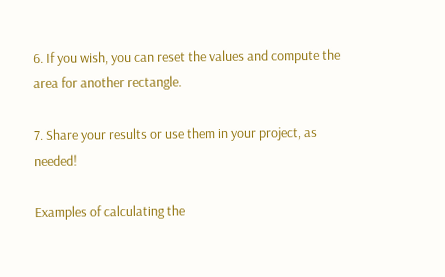6. If you wish, you can reset the values and compute the area for another rectangle.

7. Share your results or use them in your project, as needed!

Examples of calculating the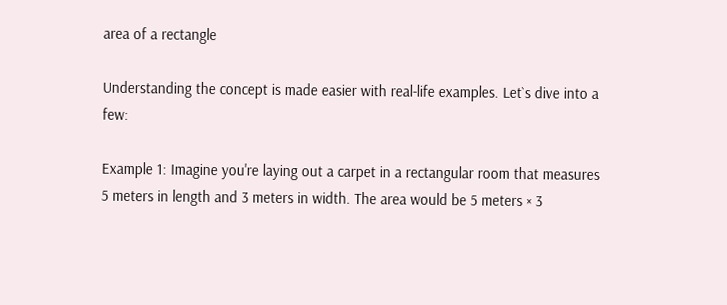area of a rectangle

Understanding the concept is made easier with real-life examples. Let`s dive into a few:

Example 1: Imagine you're laying out a carpet in a rectangular room that measures 5 meters in length and 3 meters in width. The area would be 5 meters × 3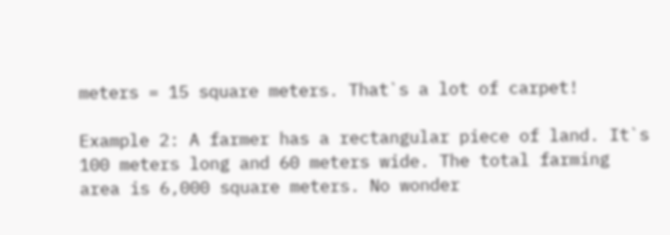meters = 15 square meters. That`s a lot of carpet!

Example 2: A farmer has a rectangular piece of land. It`s 100 meters long and 60 meters wide. The total farming area is 6,000 square meters. No wonder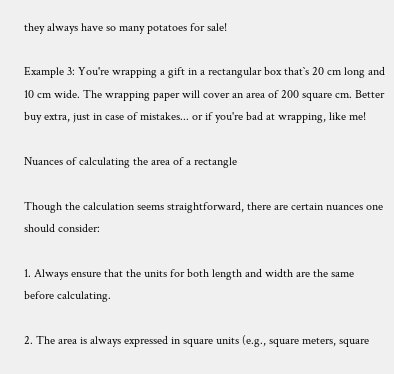they always have so many potatoes for sale!

Example 3: You're wrapping a gift in a rectangular box that`s 20 cm long and 10 cm wide. The wrapping paper will cover an area of 200 square cm. Better buy extra, just in case of mistakes... or if you're bad at wrapping, like me!

Nuances of calculating the area of a rectangle

Though the calculation seems straightforward, there are certain nuances one should consider:

1. Always ensure that the units for both length and width are the same before calculating.

2. The area is always expressed in square units (e.g., square meters, square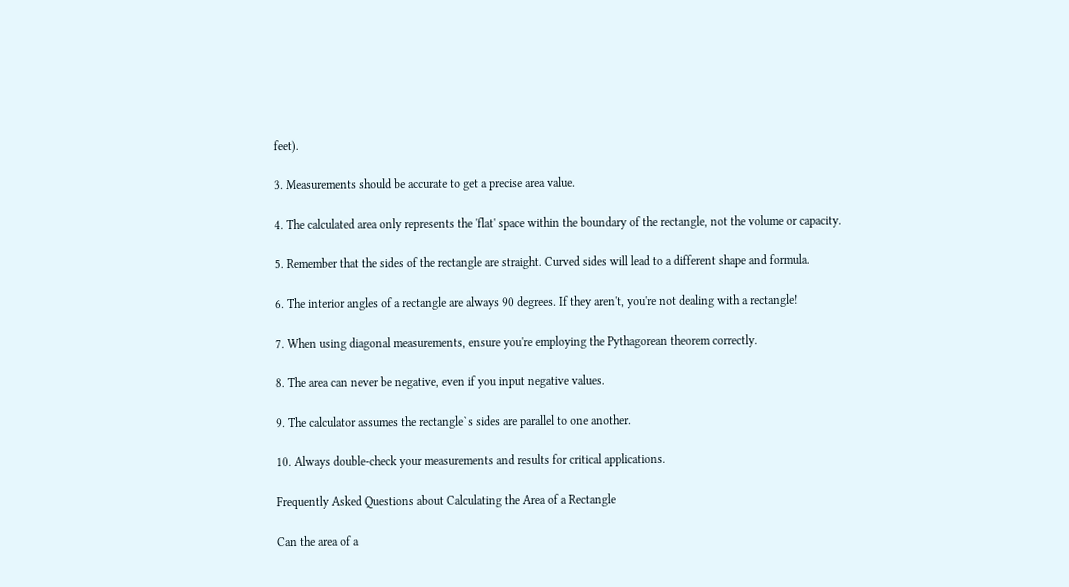feet).

3. Measurements should be accurate to get a precise area value.

4. The calculated area only represents the 'flat' space within the boundary of the rectangle, not the volume or capacity.

5. Remember that the sides of the rectangle are straight. Curved sides will lead to a different shape and formula.

6. The interior angles of a rectangle are always 90 degrees. If they aren't, you're not dealing with a rectangle!

7. When using diagonal measurements, ensure you're employing the Pythagorean theorem correctly.

8. The area can never be negative, even if you input negative values.

9. The calculator assumes the rectangle`s sides are parallel to one another.

10. Always double-check your measurements and results for critical applications.

Frequently Asked Questions about Calculating the Area of a Rectangle

Can the area of a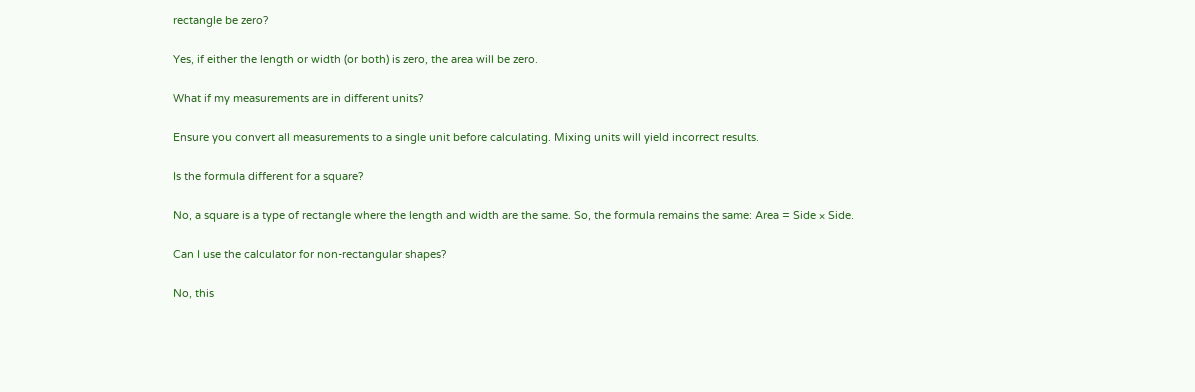rectangle be zero?

Yes, if either the length or width (or both) is zero, the area will be zero.

What if my measurements are in different units?

Ensure you convert all measurements to a single unit before calculating. Mixing units will yield incorrect results.

Is the formula different for a square?

No, a square is a type of rectangle where the length and width are the same. So, the formula remains the same: Area = Side × Side.

Can I use the calculator for non-rectangular shapes?

No, this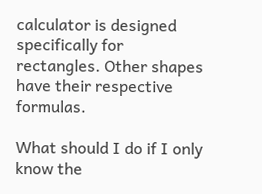calculator is designed specifically for rectangles. Other shapes have their respective formulas.

What should I do if I only know the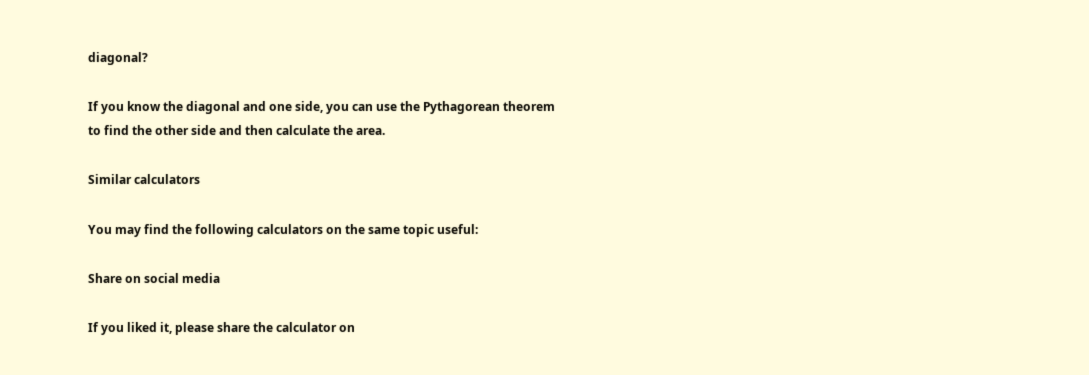diagonal?

If you know the diagonal and one side, you can use the Pythagorean theorem to find the other side and then calculate the area.

Similar calculators

You may find the following calculators on the same topic useful:

Share on social media

If you liked it, please share the calculator on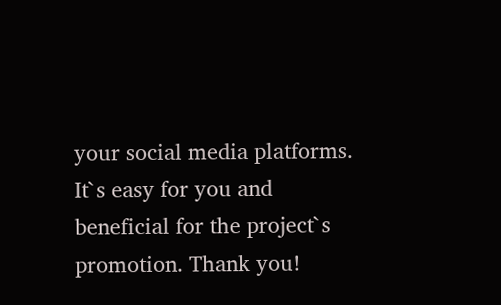your social media platforms. It`s easy for you and beneficial for the project`s promotion. Thank you!